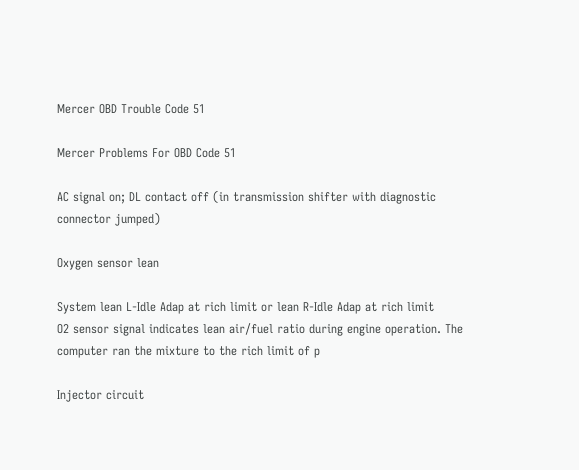Mercer OBD Trouble Code 51

Mercer Problems For OBD Code 51

AC signal on; DL contact off (in transmission shifter with diagnostic connector jumped)

Oxygen sensor lean

System lean L-Idle Adap at rich limit or lean R-Idle Adap at rich limit
O2 sensor signal indicates lean air/fuel ratio during engine operation. The computer ran the mixture to the rich limit of p

Injector circuit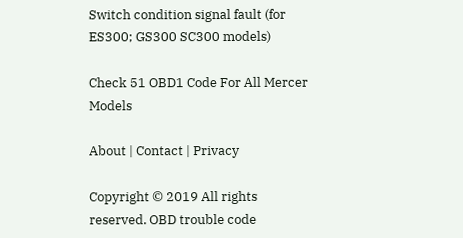Switch condition signal fault (for ES300; GS300 SC300 models)

Check 51 OBD1 Code For All Mercer Models

About | Contact | Privacy

Copyright © 2019 All rights reserved. OBD trouble code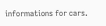informations for cars.